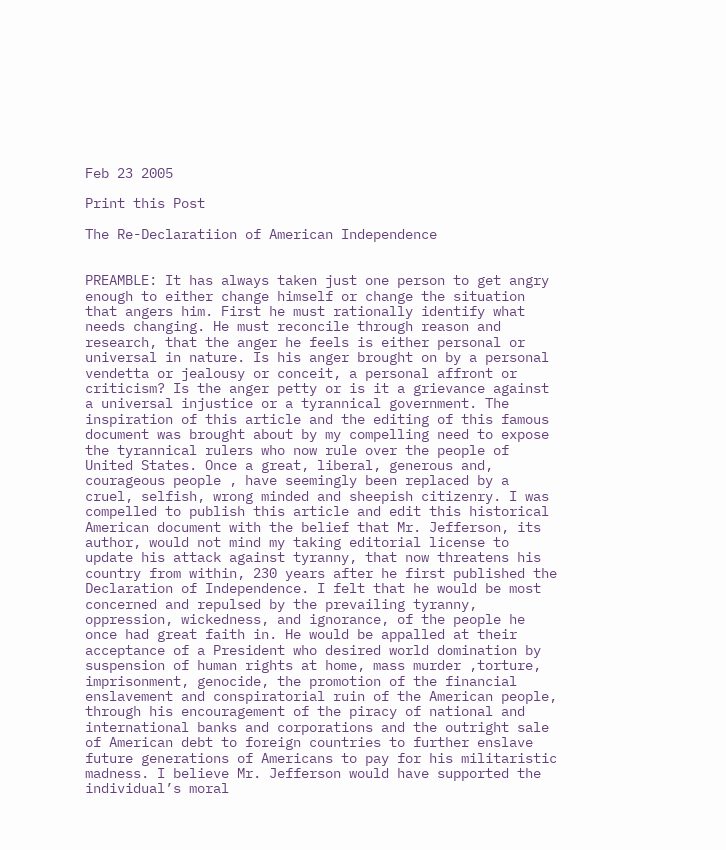Feb 23 2005

Print this Post

The Re-Declaratiion of American Independence


PREAMBLE: It has always taken just one person to get angry enough to either change himself or change the situation that angers him. First he must rationally identify what needs changing. He must reconcile through reason and research, that the anger he feels is either personal or universal in nature. Is his anger brought on by a personal vendetta or jealousy or conceit, a personal affront or criticism? Is the anger petty or is it a grievance against a universal injustice or a tyrannical government. The inspiration of this article and the editing of this famous document was brought about by my compelling need to expose the tyrannical rulers who now rule over the people of United States. Once a great, liberal, generous and, courageous people , have seemingly been replaced by a cruel, selfish, wrong minded and sheepish citizenry. I was compelled to publish this article and edit this historical American document with the belief that Mr. Jefferson, its author, would not mind my taking editorial license to update his attack against tyranny, that now threatens his country from within, 230 years after he first published the Declaration of Independence. I felt that he would be most concerned and repulsed by the prevailing tyranny, oppression, wickedness, and ignorance, of the people he once had great faith in. He would be appalled at their acceptance of a President who desired world domination by suspension of human rights at home, mass murder ,torture, imprisonment, genocide, the promotion of the financial enslavement and conspiratorial ruin of the American people, through his encouragement of the piracy of national and international banks and corporations and the outright sale of American debt to foreign countries to further enslave future generations of Americans to pay for his militaristic madness. I believe Mr. Jefferson would have supported the individual’s moral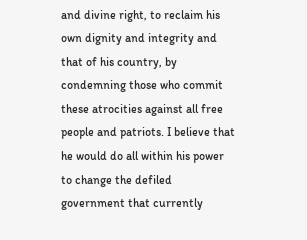and divine right, to reclaim his own dignity and integrity and that of his country, by condemning those who commit these atrocities against all free people and patriots. I believe that he would do all within his power to change the defiled government that currently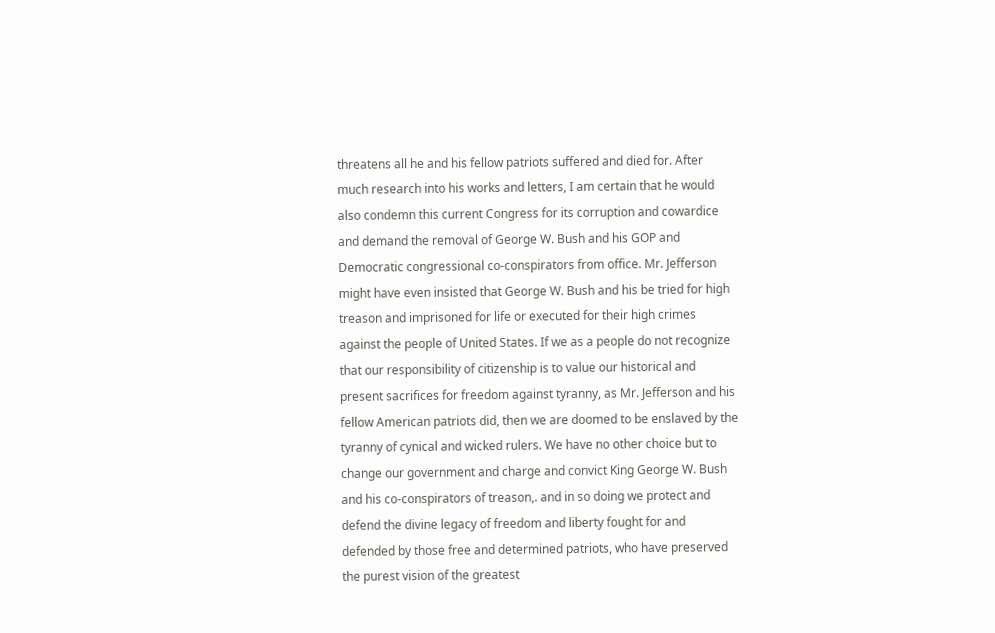threatens all he and his fellow patriots suffered and died for. After much research into his works and letters, I am certain that he would also condemn this current Congress for its corruption and cowardice and demand the removal of George W. Bush and his GOP and Democratic congressional co-conspirators from office. Mr. Jefferson might have even insisted that George W. Bush and his be tried for high treason and imprisoned for life or executed for their high crimes against the people of United States. If we as a people do not recognize that our responsibility of citizenship is to value our historical and present sacrifices for freedom against tyranny, as Mr. Jefferson and his fellow American patriots did, then we are doomed to be enslaved by the tyranny of cynical and wicked rulers. We have no other choice but to change our government and charge and convict King George W. Bush and his co-conspirators of treason,. and in so doing we protect and defend the divine legacy of freedom and liberty fought for and defended by those free and determined patriots, who have preserved the purest vision of the greatest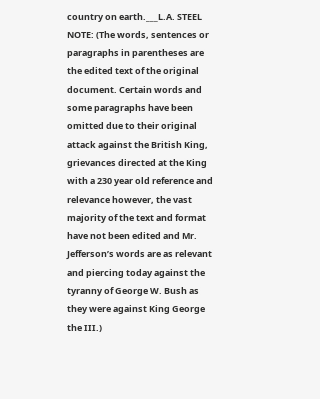country on earth.___L.A. STEEL NOTE: (The words, sentences or paragraphs in parentheses are the edited text of the original document. Certain words and some paragraphs have been omitted due to their original attack against the British King, grievances directed at the King with a 230 year old reference and relevance however, the vast majority of the text and format have not been edited and Mr. Jefferson’s words are as relevant and piercing today against the tyranny of George W. Bush as they were against King George the III.)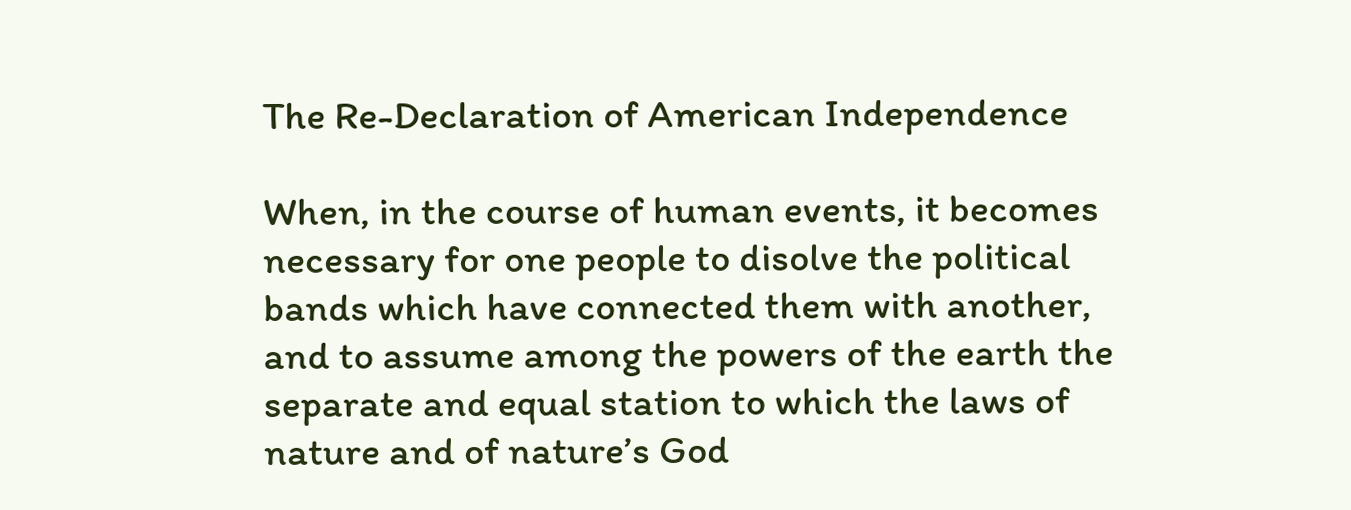The Re-Declaration of American Independence

When, in the course of human events, it becomes necessary for one people to disolve the political bands which have connected them with another, and to assume among the powers of the earth the separate and equal station to which the laws of nature and of nature’s God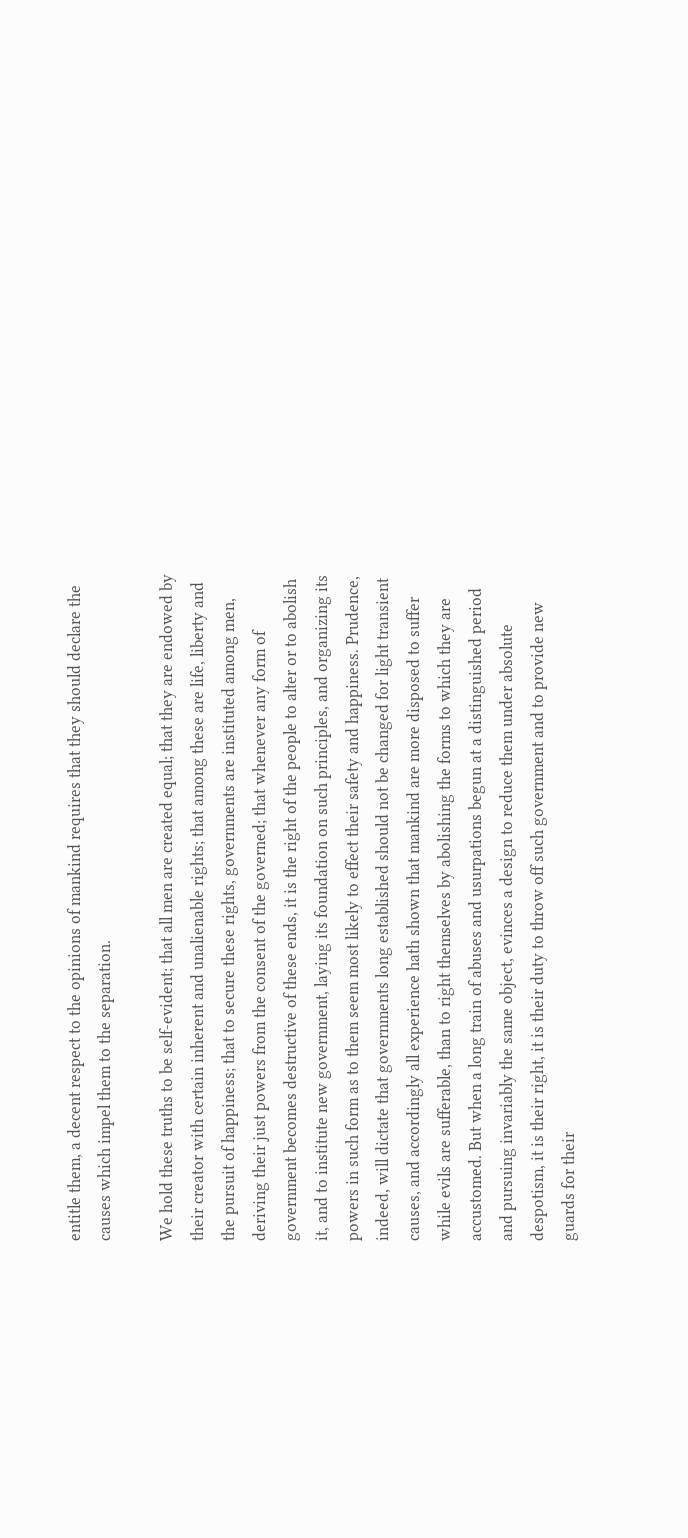entitle them, a decent respect to the opinions of mankind requires that they should declare the causes which impel them to the separation.

We hold these truths to be self-evident; that all men are created equal; that they are endowed by their creator with certain inherent and unalienable rights; that among these are life, liberty and the pursuit of happiness; that to secure these rights, governments are instituted among men, deriving their just powers from the consent of the governed; that whenever any form of government becomes destructive of these ends, it is the right of the people to alter or to abolish it, and to institute new government, laying its foundation on such principles, and organizing its powers in such form as to them seem most likely to effect their safety and happiness. Prudence, indeed, will dictate that governments long established should not be changed for light transient causes, and accordingly all experience hath shown that mankind are more disposed to suffer while evils are sufferable, than to right themselves by abolishing the forms to which they are accustomed. But when a long train of abuses and usurpations begun at a distinguished period and pursuing invariably the same object, evinces a design to reduce them under absolute despotism, it is their right, it is their duty to throw off such government and to provide new guards for their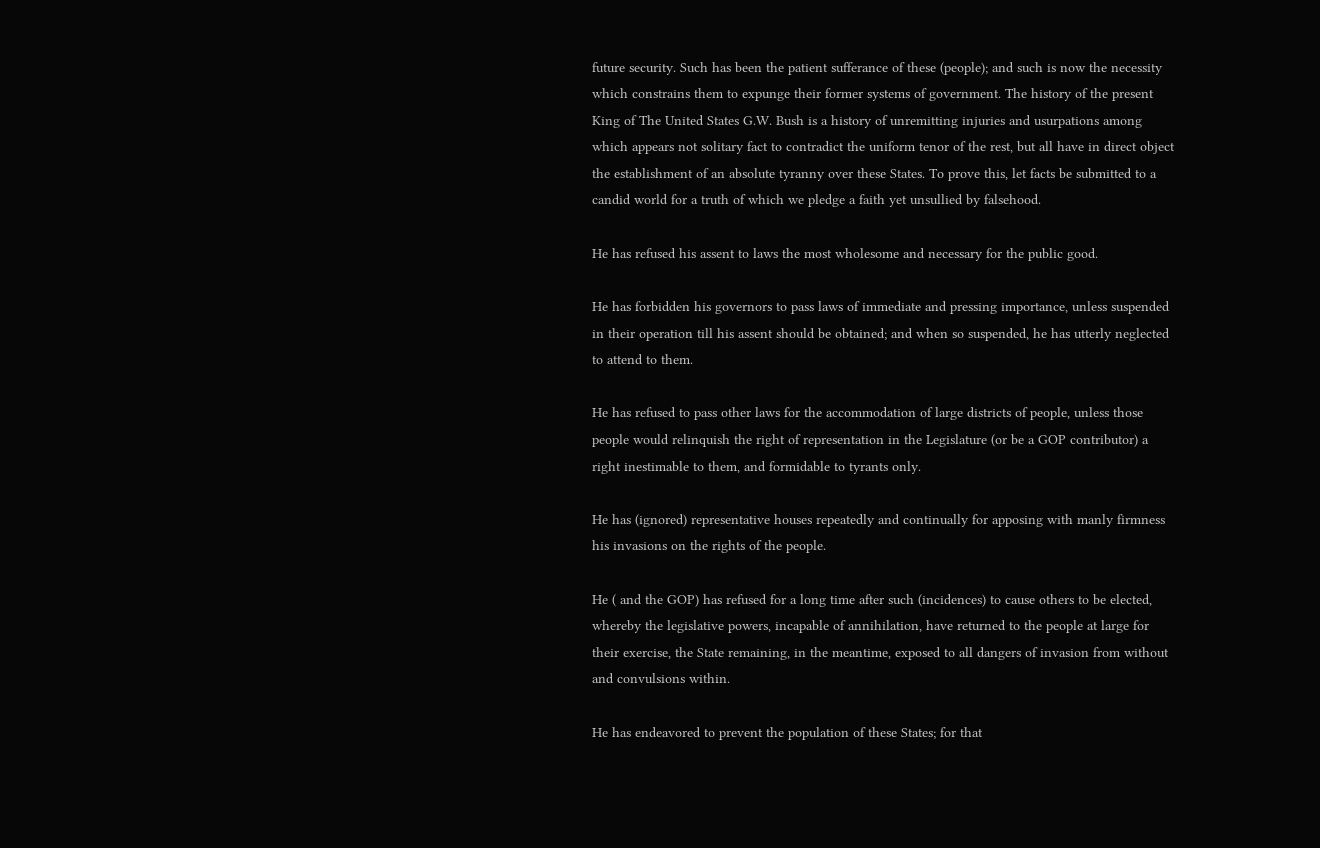future security. Such has been the patient sufferance of these (people); and such is now the necessity which constrains them to expunge their former systems of government. The history of the present King of The United States G.W. Bush is a history of unremitting injuries and usurpations among which appears not solitary fact to contradict the uniform tenor of the rest, but all have in direct object the establishment of an absolute tyranny over these States. To prove this, let facts be submitted to a candid world for a truth of which we pledge a faith yet unsullied by falsehood.

He has refused his assent to laws the most wholesome and necessary for the public good.

He has forbidden his governors to pass laws of immediate and pressing importance, unless suspended in their operation till his assent should be obtained; and when so suspended, he has utterly neglected to attend to them.

He has refused to pass other laws for the accommodation of large districts of people, unless those people would relinquish the right of representation in the Legislature (or be a GOP contributor) a right inestimable to them, and formidable to tyrants only.

He has (ignored) representative houses repeatedly and continually for apposing with manly firmness his invasions on the rights of the people.

He ( and the GOP) has refused for a long time after such (incidences) to cause others to be elected, whereby the legislative powers, incapable of annihilation, have returned to the people at large for their exercise, the State remaining, in the meantime, exposed to all dangers of invasion from without and convulsions within.

He has endeavored to prevent the population of these States; for that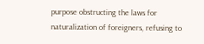purpose obstructing the laws for naturalization of foreigners, refusing to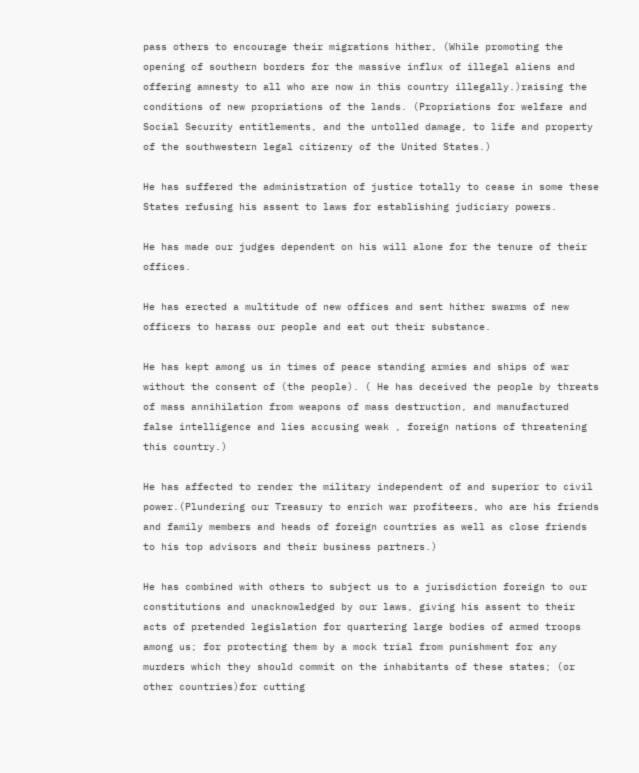pass others to encourage their migrations hither, (While promoting the opening of southern borders for the massive influx of illegal aliens and offering amnesty to all who are now in this country illegally.)raising the conditions of new propriations of the lands. (Propriations for welfare and Social Security entitlements, and the untolled damage, to life and property of the southwestern legal citizenry of the United States.)

He has suffered the administration of justice totally to cease in some these States refusing his assent to laws for establishing judiciary powers.

He has made our judges dependent on his will alone for the tenure of their offices.

He has erected a multitude of new offices and sent hither swarms of new officers to harass our people and eat out their substance.

He has kept among us in times of peace standing armies and ships of war without the consent of (the people). ( He has deceived the people by threats of mass annihilation from weapons of mass destruction, and manufactured false intelligence and lies accusing weak , foreign nations of threatening this country.)

He has affected to render the military independent of and superior to civil power.(Plundering our Treasury to enrich war profiteers, who are his friends and family members and heads of foreign countries as well as close friends to his top advisors and their business partners.)

He has combined with others to subject us to a jurisdiction foreign to our constitutions and unacknowledged by our laws, giving his assent to their acts of pretended legislation for quartering large bodies of armed troops among us; for protecting them by a mock trial from punishment for any murders which they should commit on the inhabitants of these states; (or other countries)for cutting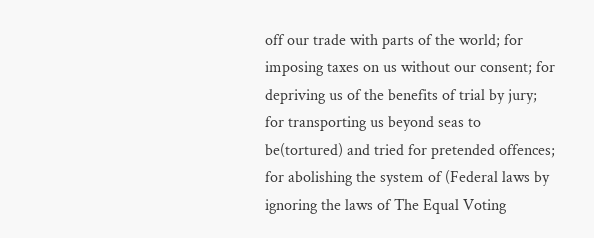off our trade with parts of the world; for imposing taxes on us without our consent; for depriving us of the benefits of trial by jury; for transporting us beyond seas to be(tortured) and tried for pretended offences; for abolishing the system of (Federal laws by ignoring the laws of The Equal Voting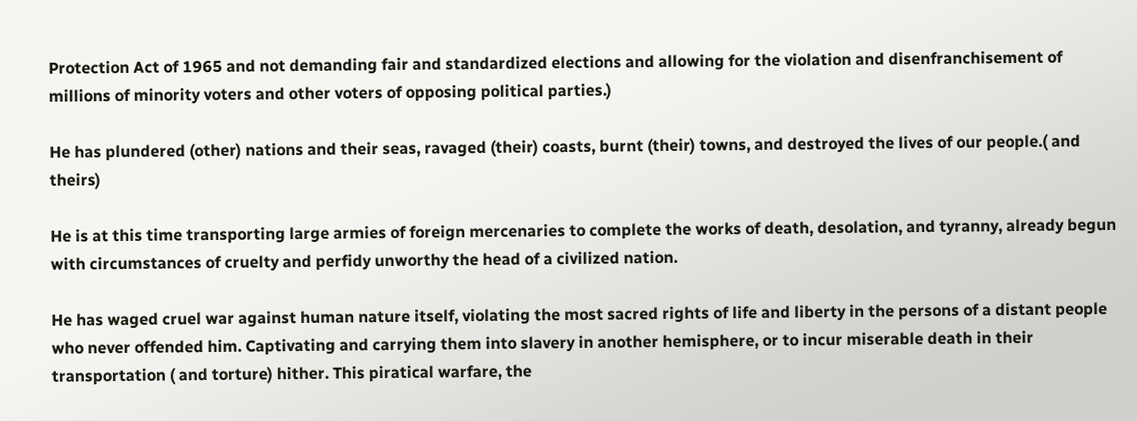Protection Act of 1965 and not demanding fair and standardized elections and allowing for the violation and disenfranchisement of millions of minority voters and other voters of opposing political parties.)

He has plundered (other) nations and their seas, ravaged (their) coasts, burnt (their) towns, and destroyed the lives of our people.( and theirs)

He is at this time transporting large armies of foreign mercenaries to complete the works of death, desolation, and tyranny, already begun with circumstances of cruelty and perfidy unworthy the head of a civilized nation.

He has waged cruel war against human nature itself, violating the most sacred rights of life and liberty in the persons of a distant people who never offended him. Captivating and carrying them into slavery in another hemisphere, or to incur miserable death in their transportation ( and torture) hither. This piratical warfare, the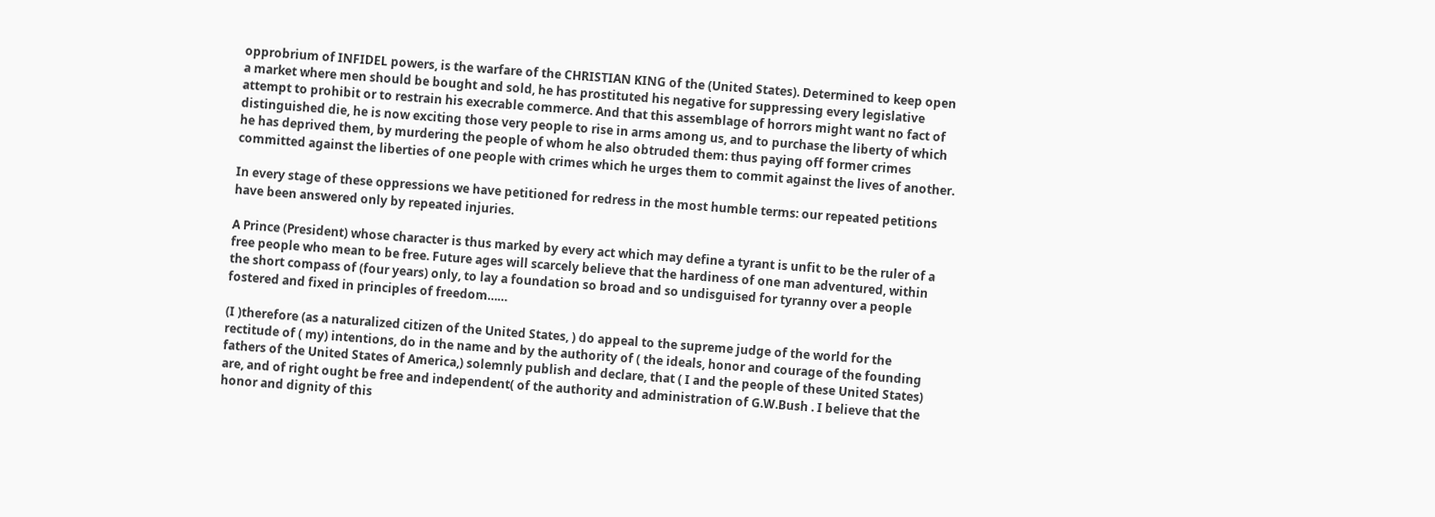opprobrium of INFIDEL powers, is the warfare of the CHRISTIAN KING of the (United States). Determined to keep open a market where men should be bought and sold, he has prostituted his negative for suppressing every legislative attempt to prohibit or to restrain his execrable commerce. And that this assemblage of horrors might want no fact of distinguished die, he is now exciting those very people to rise in arms among us, and to purchase the liberty of which he has deprived them, by murdering the people of whom he also obtruded them: thus paying off former crimes committed against the liberties of one people with crimes which he urges them to commit against the lives of another.

In every stage of these oppressions we have petitioned for redress in the most humble terms: our repeated petitions have been answered only by repeated injuries.

A Prince (President) whose character is thus marked by every act which may define a tyrant is unfit to be the ruler of a free people who mean to be free. Future ages will scarcely believe that the hardiness of one man adventured, within the short compass of (four years) only, to lay a foundation so broad and so undisguised for tyranny over a people fostered and fixed in principles of freedom……

(I )therefore (as a naturalized citizen of the United States, ) do appeal to the supreme judge of the world for the rectitude of ( my) intentions, do in the name and by the authority of ( the ideals, honor and courage of the founding fathers of the United States of America,) solemnly publish and declare, that ( I and the people of these United States) are, and of right ought be free and independent( of the authority and administration of G.W.Bush . I believe that the honor and dignity of this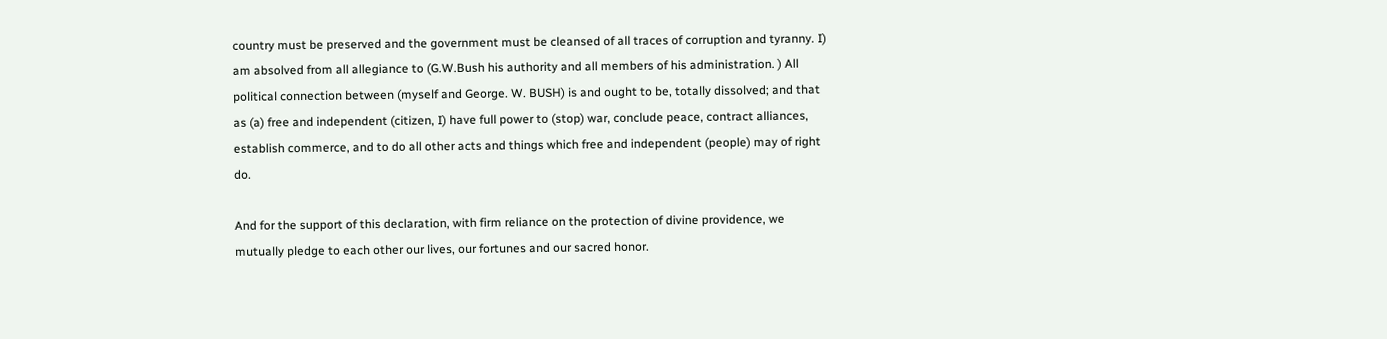country must be preserved and the government must be cleansed of all traces of corruption and tyranny. I) am absolved from all allegiance to (G.W.Bush his authority and all members of his administration. ) All political connection between (myself and George. W. BUSH) is and ought to be, totally dissolved; and that as (a) free and independent (citizen, I) have full power to (stop) war, conclude peace, contract alliances, establish commerce, and to do all other acts and things which free and independent (people) may of right do.

And for the support of this declaration, with firm reliance on the protection of divine providence, we mutually pledge to each other our lives, our fortunes and our sacred honor.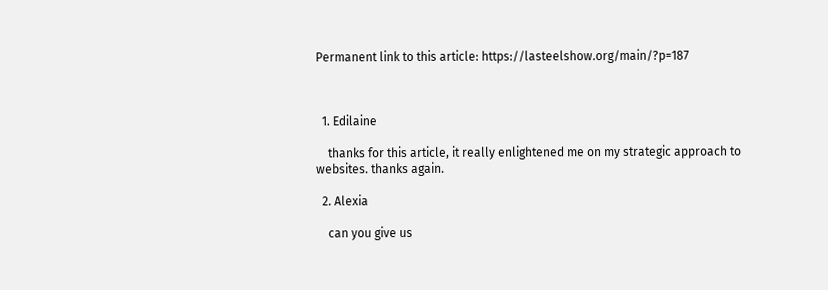Permanent link to this article: https://lasteelshow.org/main/?p=187



  1. Edilaine

    thanks for this article, it really enlightened me on my strategic approach to websites. thanks again.

  2. Alexia

    can you give us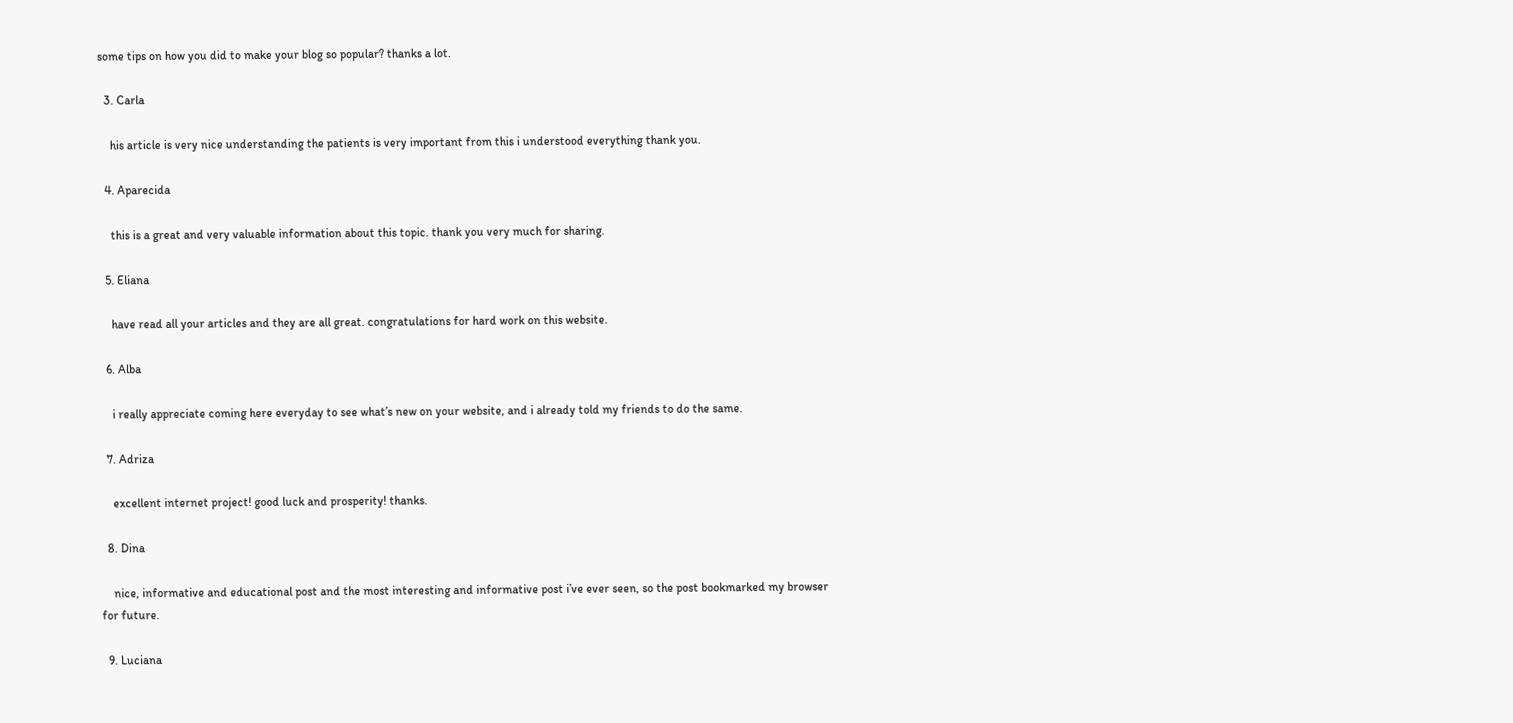some tips on how you did to make your blog so popular? thanks a lot.

  3. Carla

    his article is very nice understanding the patients is very important from this i understood everything thank you.

  4. Aparecida

    this is a great and very valuable information about this topic. thank you very much for sharing.

  5. Eliana

    have read all your articles and they are all great. congratulations for hard work on this website.

  6. Alba

    i really appreciate coming here everyday to see what’s new on your website, and i already told my friends to do the same.

  7. Adriza

    excellent internet project! good luck and prosperity! thanks.

  8. Dina

    nice, informative and educational post and the most interesting and informative post i’ve ever seen, so the post bookmarked my browser for future.

  9. Luciana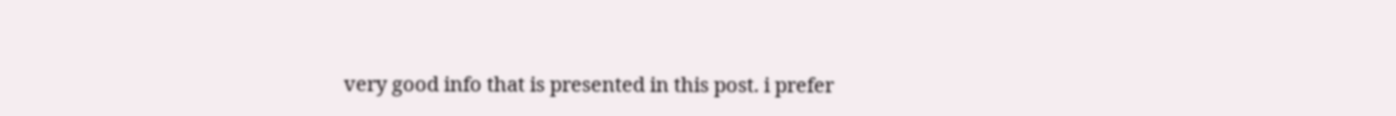very good info that is presented in this post. i prefer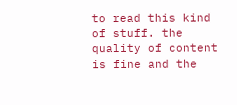to read this kind of stuff. the quality of content is fine and the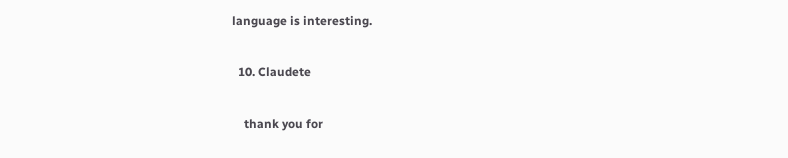language is interesting.

  10. Claudete

    thank you for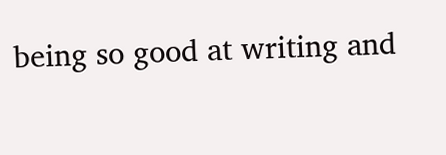being so good at writing and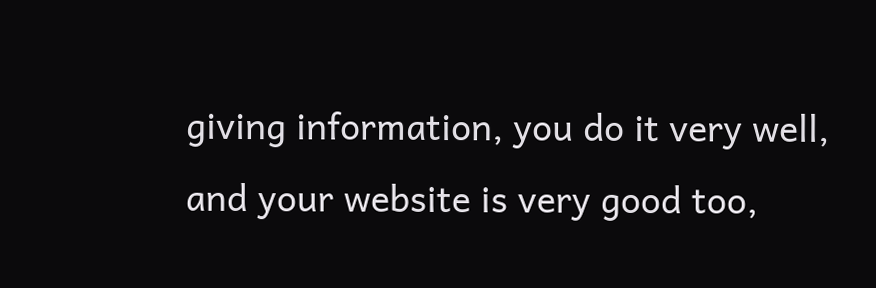giving information, you do it very well, and your website is very good too,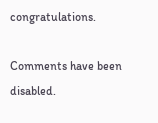congratulations.

Comments have been disabled.